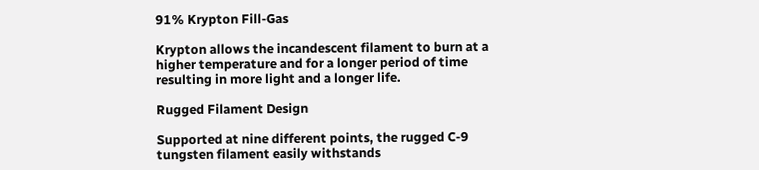91% Krypton Fill-Gas

Krypton allows the incandescent filament to burn at a higher temperature and for a longer period of time resulting in more light and a longer life.

Rugged Filament Design

Supported at nine different points, the rugged C-9 tungsten filament easily withstands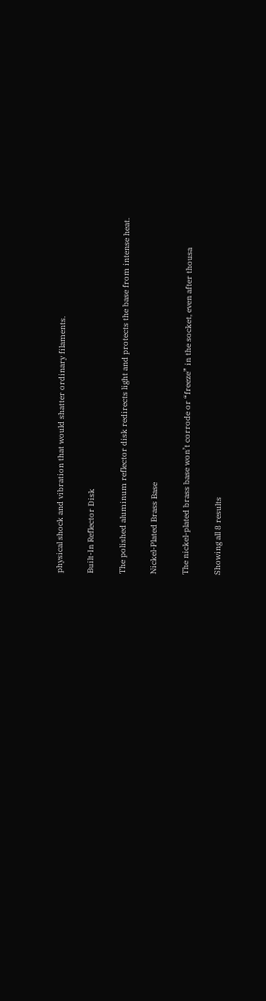physical shock and vibration that would shatter ordinary filaments.

Built-In Reflector Disk

The polished aluminum reflector disk redirects light and protects the base from intense heat.

Nickel-Plated Brass Base

The nickel-plated brass base won’t corrode or “freeze” in the socket, even after thousa

Showing all 8 results